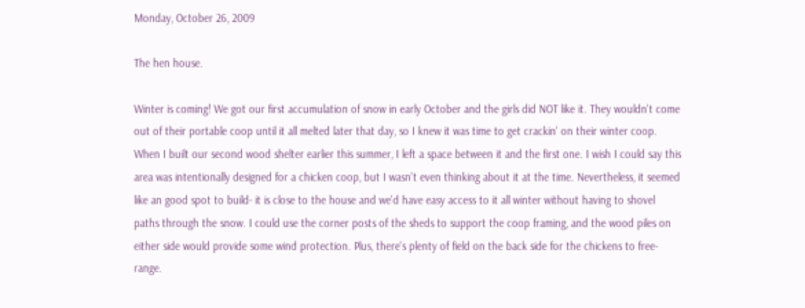Monday, October 26, 2009

The hen house.

Winter is coming! We got our first accumulation of snow in early October and the girls did NOT like it. They wouldn't come out of their portable coop until it all melted later that day, so I knew it was time to get crackin' on their winter coop.
When I built our second wood shelter earlier this summer, I left a space between it and the first one. I wish I could say this area was intentionally designed for a chicken coop, but I wasn't even thinking about it at the time. Nevertheless, it seemed like an good spot to build- it is close to the house and we'd have easy access to it all winter without having to shovel paths through the snow. I could use the corner posts of the sheds to support the coop framing, and the wood piles on either side would provide some wind protection. Plus, there's plenty of field on the back side for the chickens to free-range.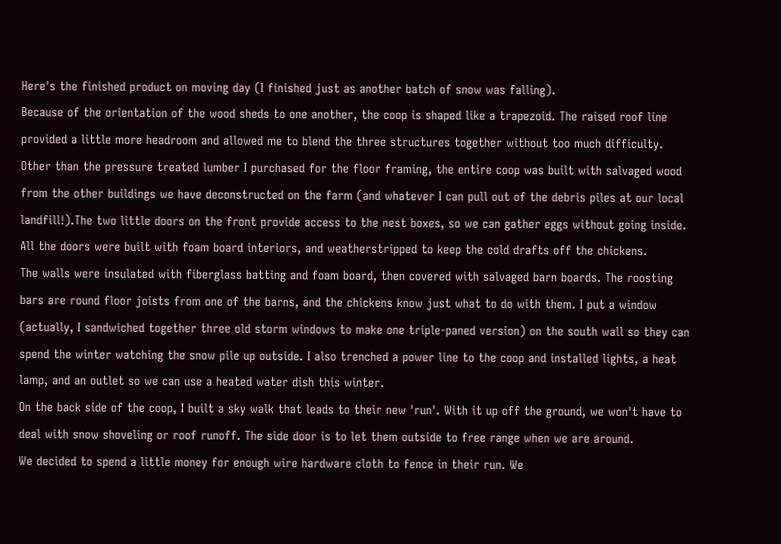Here's the finished product on moving day (I finished just as another batch of snow was falling).
Because of the orientation of the wood sheds to one another, the coop is shaped like a trapezoid. The raised roof line provided a little more headroom and allowed me to blend the three structures together without too much difficulty. Other than the pressure treated lumber I purchased for the floor framing, the entire coop was built with salvaged wood from the other buildings we have deconstructed on the farm (and whatever I can pull out of the debris piles at our local landfill!).The two little doors on the front provide access to the nest boxes, so we can gather eggs without going inside. All the doors were built with foam board interiors, and weatherstripped to keep the cold drafts off the chickens.
The walls were insulated with fiberglass batting and foam board, then covered with salvaged barn boards. The roosting bars are round floor joists from one of the barns, and the chickens know just what to do with them. I put a window (actually, I sandwiched together three old storm windows to make one triple-paned version) on the south wall so they can spend the winter watching the snow pile up outside. I also trenched a power line to the coop and installed lights, a heat lamp, and an outlet so we can use a heated water dish this winter.
On the back side of the coop, I built a sky walk that leads to their new 'run'. With it up off the ground, we won't have to deal with snow shoveling or roof runoff. The side door is to let them outside to free range when we are around.
We decided to spend a little money for enough wire hardware cloth to fence in their run. We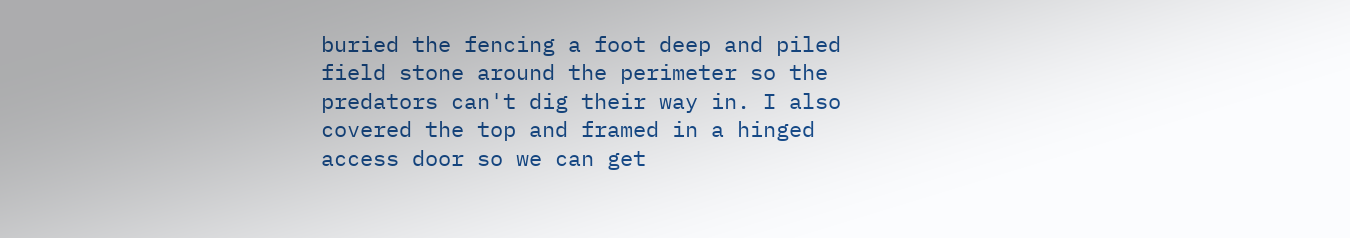buried the fencing a foot deep and piled field stone around the perimeter so the predators can't dig their way in. I also covered the top and framed in a hinged access door so we can get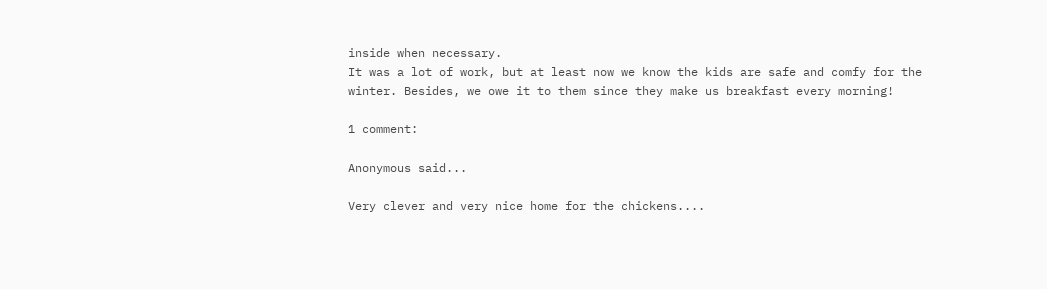inside when necessary.
It was a lot of work, but at least now we know the kids are safe and comfy for the winter. Besides, we owe it to them since they make us breakfast every morning!

1 comment:

Anonymous said...

Very clever and very nice home for the chickens....